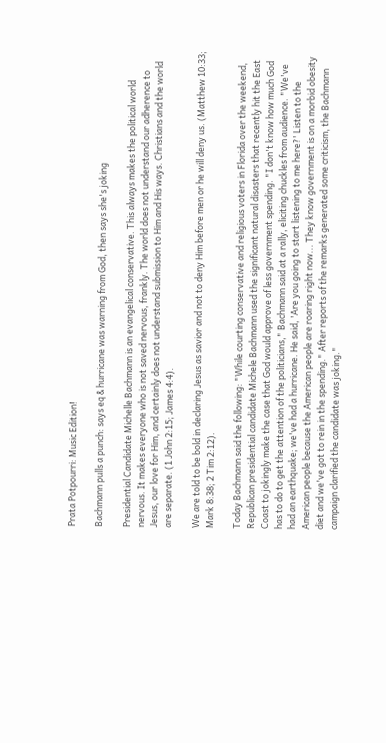Prata Potpourri: Music Edition!

Bachmann pulls a punch: says eq & hurricane was warning from God, then says she's joking

Presidential Candidate Michelle Bachmann is an evangelical conservative. This always makes the political world nervous. It makes everyone who is not saved nervous, frankly. The world does not understand our adherence to Jesus, our love for Him, and certainly does not understand submission to Him and His ways. Christians and the world are separate. (1 John 2:15; James 4:4).

We are told to be bold in declaring Jesus as savior and not to deny Him before men or he will deny us. (Matthew 10:33; Mark 8:38; 2 Tim 2:12).

Today Bachmann said the following: "While courting conservative and religious voters in Florida over the weekend, Republican presidential candidate Michele Bachmann used the significant natural disasters that recently hit the East Coast to jokingly make the case that God would approve of less government spending. "I don't know how much God has to do to get the attention of the politicians," Bachmann said at a rally, eliciting chuckles from audience. "We've had an earthquake; we've had a hurricane. He said, 'Are you going to start listening to me here?' Listen to the American people because the American people are roaring right now... They know government is on a morbid obesity diet and we've got to rein in the spending." After reports of the remarks generated some criticism, the Bachmann campaign clarified the candidate was joking."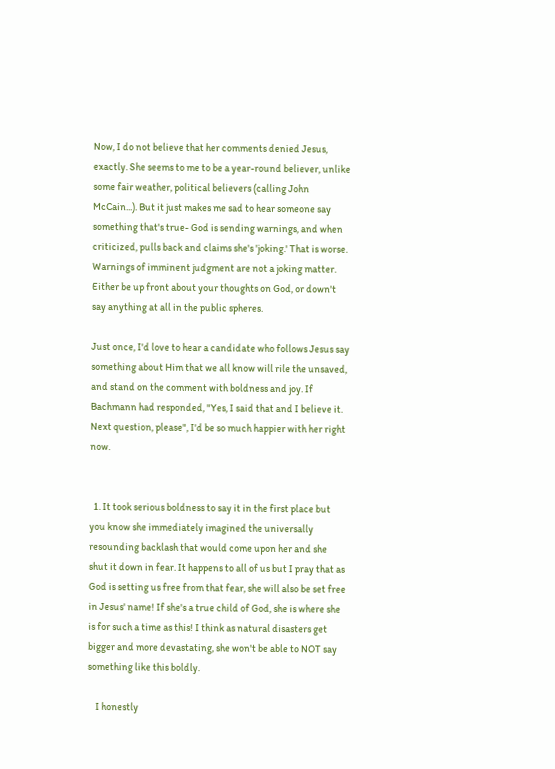Now, I do not believe that her comments denied Jesus, exactly. She seems to me to be a year-round believer, unlike some fair weather, political believers (calling John McCain...). But it just makes me sad to hear someone say something that's true- God is sending warnings, and when criticized, pulls back and claims she's 'joking.' That is worse. Warnings of imminent judgment are not a joking matter. Either be up front about your thoughts on God, or down't say anything at all in the public spheres.

Just once, I'd love to hear a candidate who follows Jesus say something about Him that we all know will rile the unsaved, and stand on the comment with boldness and joy. If Bachmann had responded, "Yes, I said that and I believe it. Next question, please", I'd be so much happier with her right now.


  1. It took serious boldness to say it in the first place but you know she immediately imagined the universally resounding backlash that would come upon her and she shut it down in fear. It happens to all of us but I pray that as God is setting us free from that fear, she will also be set free in Jesus' name! If she's a true child of God, she is where she is for such a time as this! I think as natural disasters get bigger and more devastating, she won't be able to NOT say something like this boldly.

    I honestly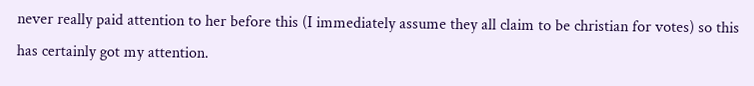never really paid attention to her before this (I immediately assume they all claim to be christian for votes) so this has certainly got my attention.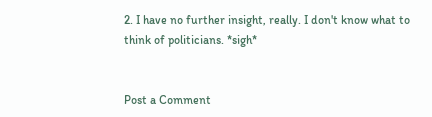2. I have no further insight, really. I don't know what to think of politicians. *sigh*


Post a Comment